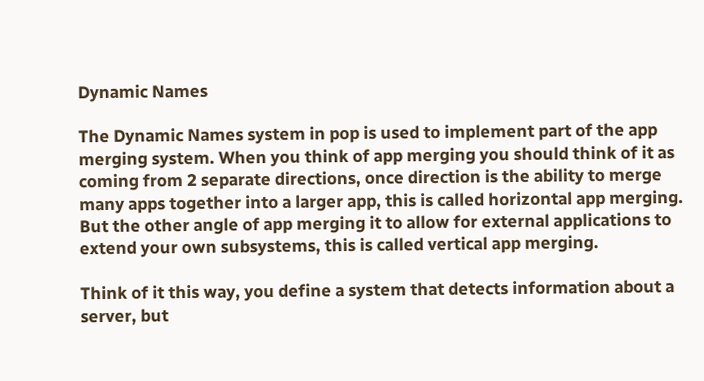Dynamic Names

The Dynamic Names system in pop is used to implement part of the app merging system. When you think of app merging you should think of it as coming from 2 separate directions, once direction is the ability to merge many apps together into a larger app, this is called horizontal app merging. But the other angle of app merging it to allow for external applications to extend your own subsystems, this is called vertical app merging.

Think of it this way, you define a system that detects information about a server, but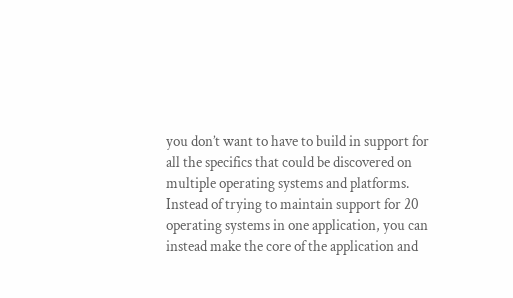you don’t want to have to build in support for all the specifics that could be discovered on multiple operating systems and platforms. Instead of trying to maintain support for 20 operating systems in one application, you can instead make the core of the application and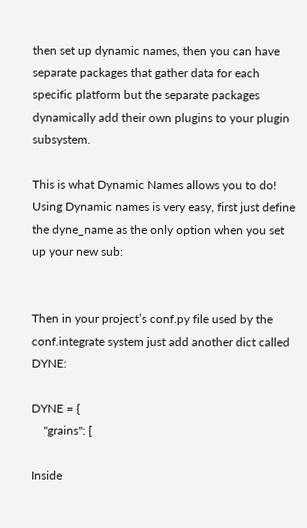then set up dynamic names, then you can have separate packages that gather data for each specific platform but the separate packages dynamically add their own plugins to your plugin subsystem.

This is what Dynamic Names allows you to do! Using Dynamic names is very easy, first just define the dyne_name as the only option when you set up your new sub:


Then in your project’s conf.py file used by the conf.integrate system just add another dict called DYNE:

DYNE = {
    "grains": [

Inside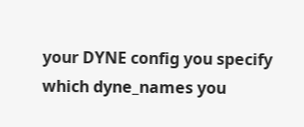your DYNE config you specify which dyne_names you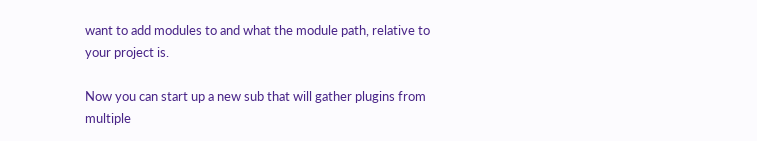want to add modules to and what the module path, relative to your project is.

Now you can start up a new sub that will gather plugins from multiple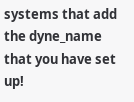systems that add the dyne_name that you have set up!